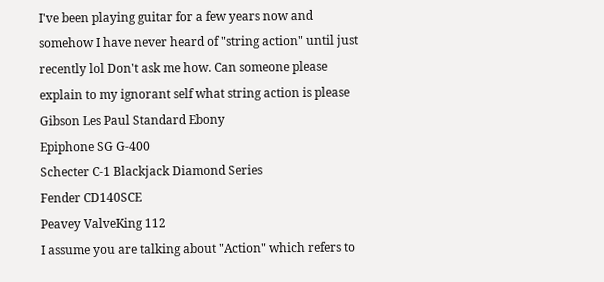I've been playing guitar for a few years now and somehow I have never heard of "string action" until just recently lol Don't ask me how. Can someone please explain to my ignorant self what string action is please
Gibson Les Paul Standard Ebony
Epiphone SG G-400
Schecter C-1 Blackjack Diamond Series
Fender CD140SCE
Peavey ValveKing 112
I assume you are talking about "Action" which refers to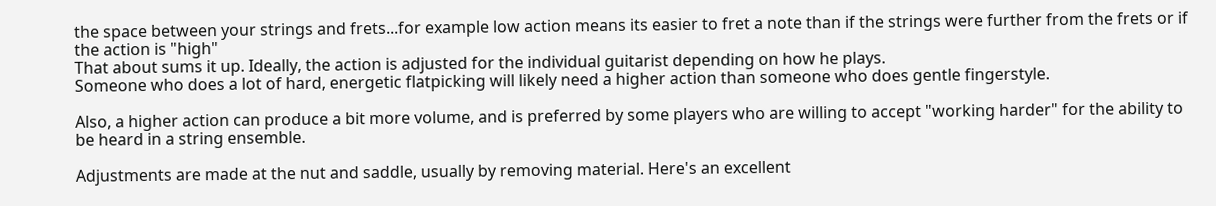the space between your strings and frets...for example low action means its easier to fret a note than if the strings were further from the frets or if the action is "high"
That about sums it up. Ideally, the action is adjusted for the individual guitarist depending on how he plays.
Someone who does a lot of hard, energetic flatpicking will likely need a higher action than someone who does gentle fingerstyle.

Also, a higher action can produce a bit more volume, and is preferred by some players who are willing to accept "working harder" for the ability to be heard in a string ensemble.

Adjustments are made at the nut and saddle, usually by removing material. Here's an excellent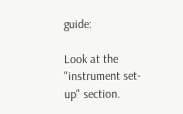guide:

Look at the "instrument set-up" section.